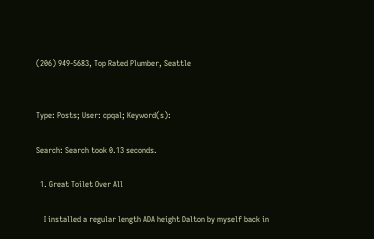(206) 949-5683, Top Rated Plumber, Seattle


Type: Posts; User: cpqal; Keyword(s):

Search: Search took 0.13 seconds.

  1. Great Toilet Over All

    I installed a regular length ADA height Dalton by myself back in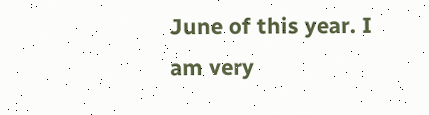June of this year. I am very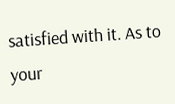satisfied with it. As to your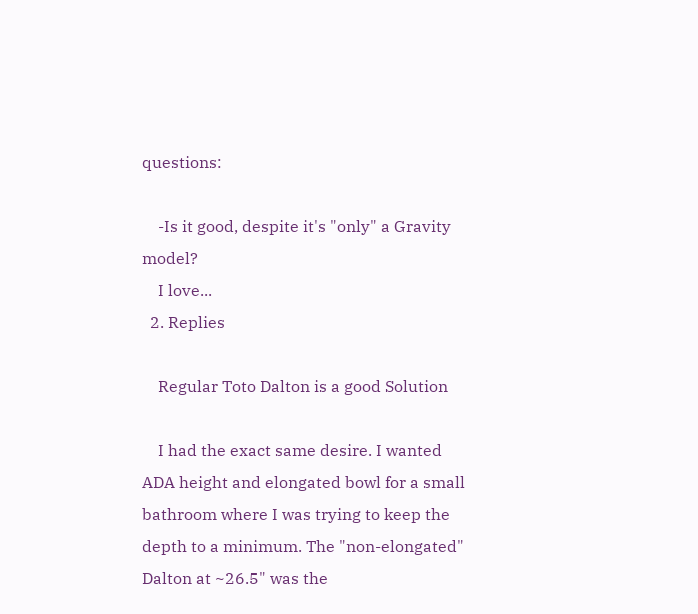questions:

    -Is it good, despite it's "only" a Gravity model?
    I love...
  2. Replies

    Regular Toto Dalton is a good Solution

    I had the exact same desire. I wanted ADA height and elongated bowl for a small bathroom where I was trying to keep the depth to a minimum. The "non-elongated" Dalton at ~26.5" was the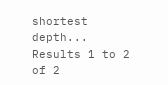shortest depth...
Results 1 to 2 of 2